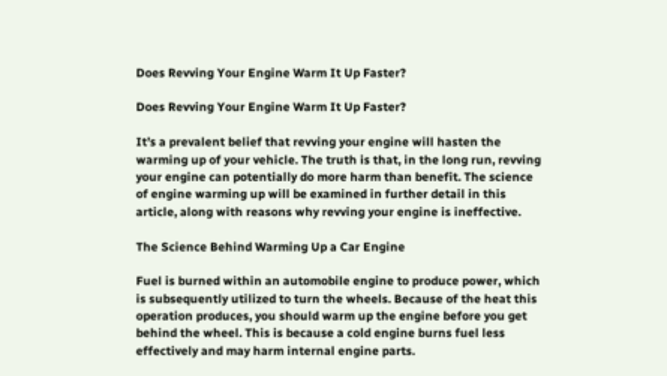Does Revving Your Engine Warm It Up Faster?

Does Revving Your Engine Warm It Up Faster?

It’s a prevalent belief that revving your engine will hasten the warming up of your vehicle. The truth is that, in the long run, revving your engine can potentially do more harm than benefit. The science of engine warming up will be examined in further detail in this article, along with reasons why revving your engine is ineffective.

The Science Behind Warming Up a Car Engine

Fuel is burned within an automobile engine to produce power, which is subsequently utilized to turn the wheels. Because of the heat this operation produces, you should warm up the engine before you get behind the wheel. This is because a cold engine burns fuel less effectively and may harm internal engine parts.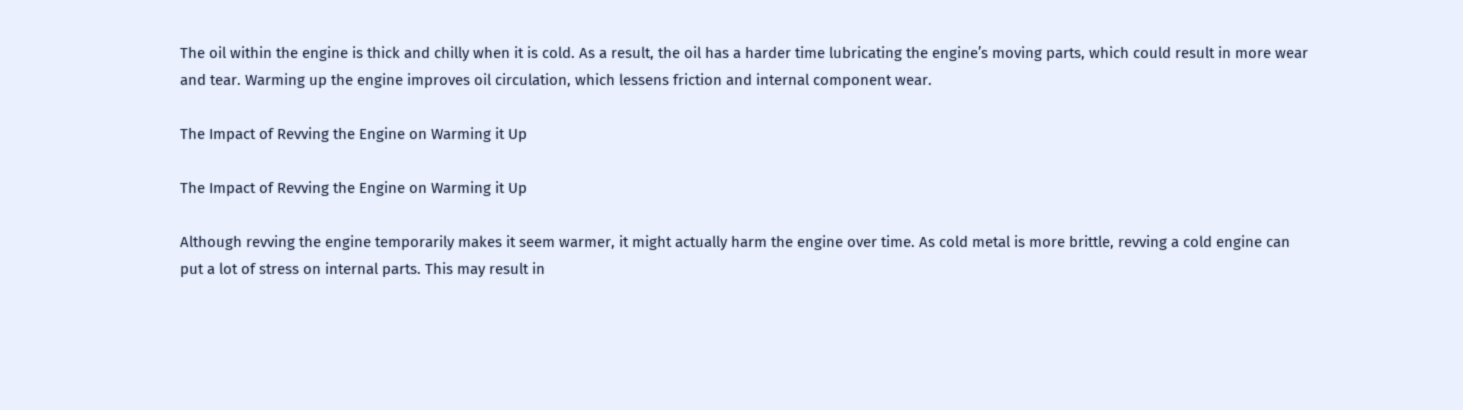The oil within the engine is thick and chilly when it is cold. As a result, the oil has a harder time lubricating the engine’s moving parts, which could result in more wear and tear. Warming up the engine improves oil circulation, which lessens friction and internal component wear.

The Impact of Revving the Engine on Warming it Up

The Impact of Revving the Engine on Warming it Up

Although revving the engine temporarily makes it seem warmer, it might actually harm the engine over time. As cold metal is more brittle, revving a cold engine can put a lot of stress on internal parts. This may result in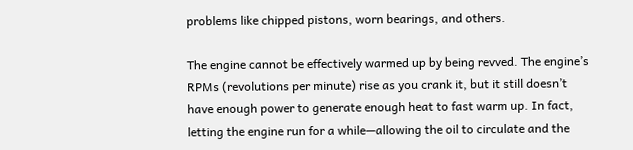problems like chipped pistons, worn bearings, and others.

The engine cannot be effectively warmed up by being revved. The engine’s RPMs (revolutions per minute) rise as you crank it, but it still doesn’t have enough power to generate enough heat to fast warm up. In fact, letting the engine run for a while—allowing the oil to circulate and the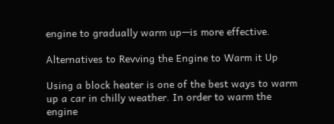engine to gradually warm up—is more effective.

Alternatives to Revving the Engine to Warm it Up

Using a block heater is one of the best ways to warm up a car in chilly weather. In order to warm the engine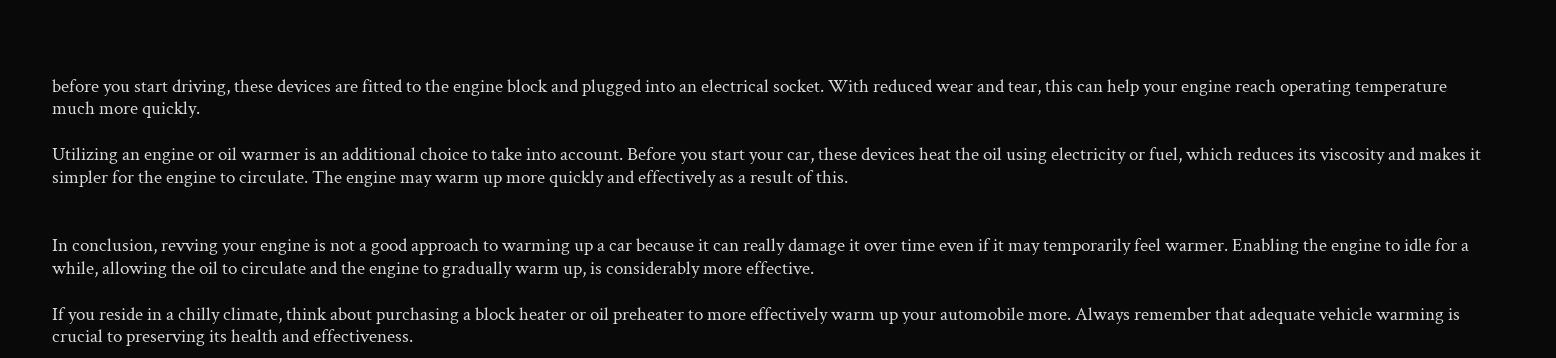before you start driving, these devices are fitted to the engine block and plugged into an electrical socket. With reduced wear and tear, this can help your engine reach operating temperature much more quickly.

Utilizing an engine or oil warmer is an additional choice to take into account. Before you start your car, these devices heat the oil using electricity or fuel, which reduces its viscosity and makes it simpler for the engine to circulate. The engine may warm up more quickly and effectively as a result of this.


In conclusion, revving your engine is not a good approach to warming up a car because it can really damage it over time even if it may temporarily feel warmer. Enabling the engine to idle for a while, allowing the oil to circulate and the engine to gradually warm up, is considerably more effective.

If you reside in a chilly climate, think about purchasing a block heater or oil preheater to more effectively warm up your automobile more. Always remember that adequate vehicle warming is crucial to preserving its health and effectiveness.